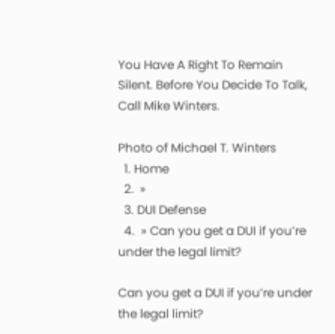You Have A Right To Remain Silent. Before You Decide To Talk, Call Mike Winters.

Photo of Michael T. Winters
  1. Home
  2.  »
  3. DUI Defense
  4.  » Can you get a DUI if you’re under the legal limit?

Can you get a DUI if you’re under the legal limit?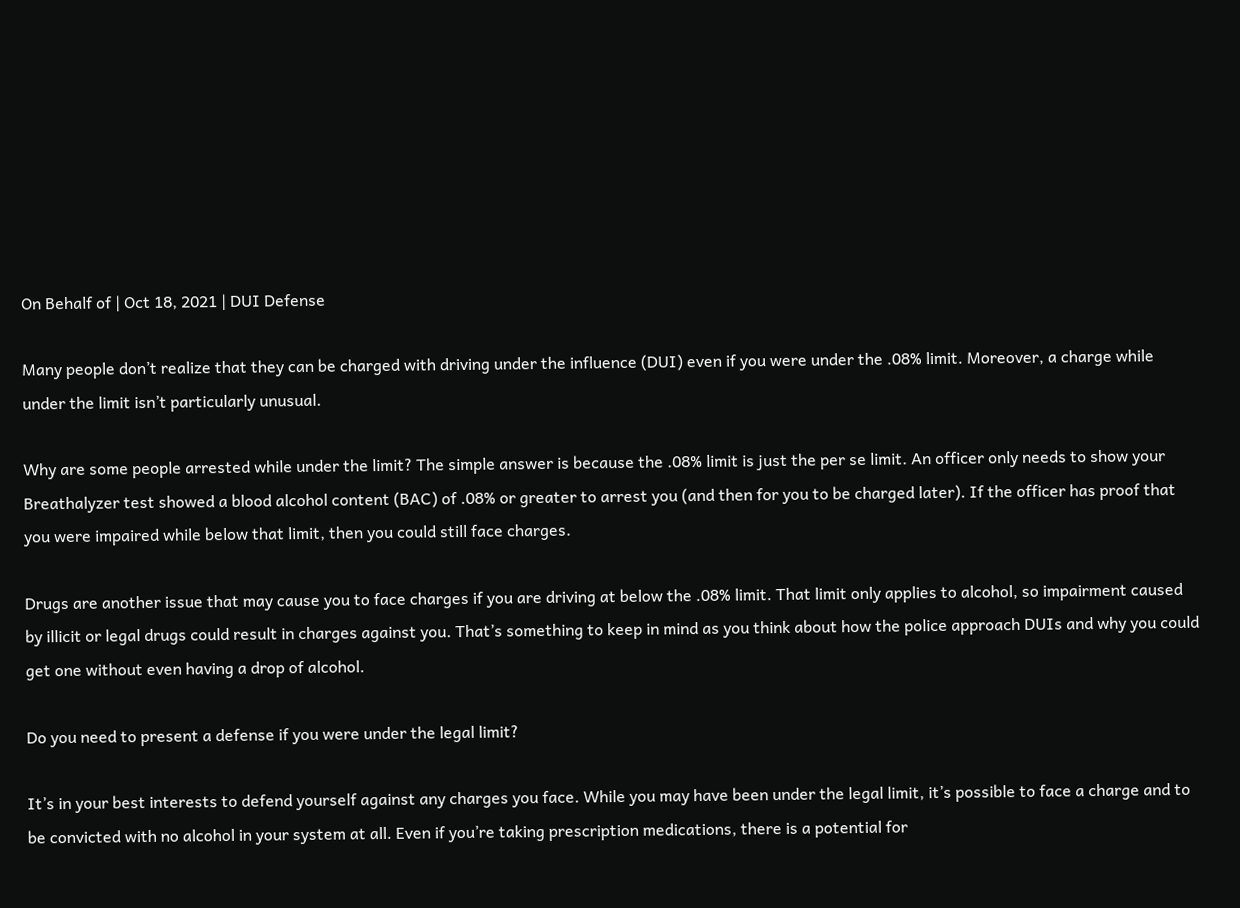On Behalf of | Oct 18, 2021 | DUI Defense

Many people don’t realize that they can be charged with driving under the influence (DUI) even if you were under the .08% limit. Moreover, a charge while under the limit isn’t particularly unusual.

Why are some people arrested while under the limit? The simple answer is because the .08% limit is just the per se limit. An officer only needs to show your Breathalyzer test showed a blood alcohol content (BAC) of .08% or greater to arrest you (and then for you to be charged later). If the officer has proof that you were impaired while below that limit, then you could still face charges.

Drugs are another issue that may cause you to face charges if you are driving at below the .08% limit. That limit only applies to alcohol, so impairment caused by illicit or legal drugs could result in charges against you. That’s something to keep in mind as you think about how the police approach DUIs and why you could get one without even having a drop of alcohol.

Do you need to present a defense if you were under the legal limit?

It’s in your best interests to defend yourself against any charges you face. While you may have been under the legal limit, it’s possible to face a charge and to be convicted with no alcohol in your system at all. Even if you’re taking prescription medications, there is a potential for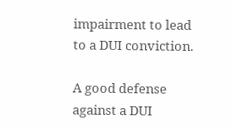impairment to lead to a DUI conviction.

A good defense against a DUI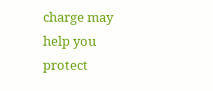charge may help you protect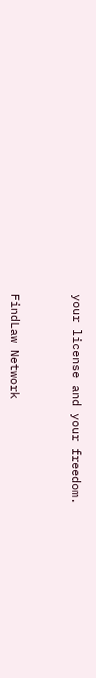your license and your freedom.



FindLaw Network